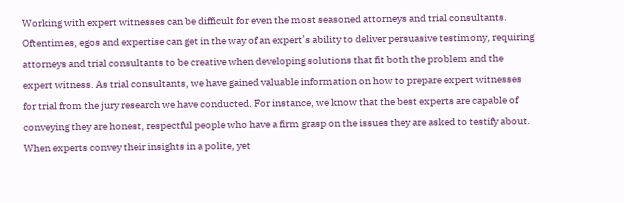Working with expert witnesses can be difficult for even the most seasoned attorneys and trial consultants. Oftentimes, egos and expertise can get in the way of an expert’s ability to deliver persuasive testimony, requiring attorneys and trial consultants to be creative when developing solutions that fit both the problem and the expert witness. As trial consultants, we have gained valuable information on how to prepare expert witnesses for trial from the jury research we have conducted. For instance, we know that the best experts are capable of conveying they are honest, respectful people who have a firm grasp on the issues they are asked to testify about. When experts convey their insights in a polite, yet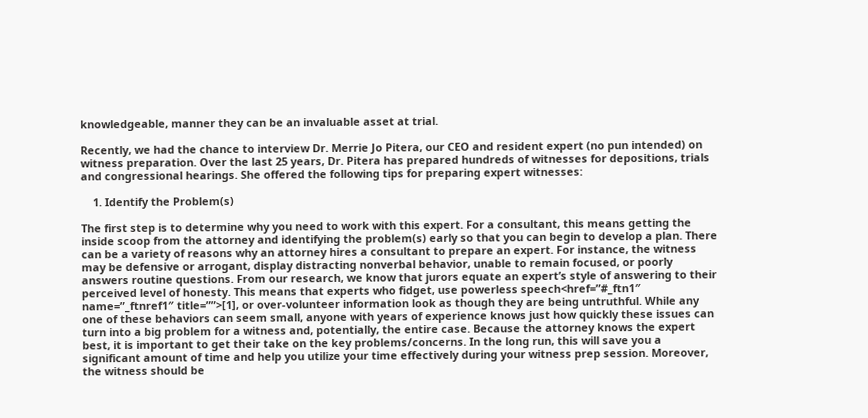knowledgeable, manner they can be an invaluable asset at trial.

Recently, we had the chance to interview Dr. Merrie Jo Pitera, our CEO and resident expert (no pun intended) on witness preparation. Over the last 25 years, Dr. Pitera has prepared hundreds of witnesses for depositions, trials and congressional hearings. She offered the following tips for preparing expert witnesses:

    1. Identify the Problem(s)

The first step is to determine why you need to work with this expert. For a consultant, this means getting the inside scoop from the attorney and identifying the problem(s) early so that you can begin to develop a plan. There can be a variety of reasons why an attorney hires a consultant to prepare an expert. For instance, the witness may be defensive or arrogant, display distracting nonverbal behavior, unable to remain focused, or poorly answers routine questions. From our research, we know that jurors equate an expert’s style of answering to their perceived level of honesty. This means that experts who fidget, use powerless speech<href=”#_ftn1″ name=”_ftnref1″ title=””>[1], or over-volunteer information look as though they are being untruthful. While any one of these behaviors can seem small, anyone with years of experience knows just how quickly these issues can turn into a big problem for a witness and, potentially, the entire case. Because the attorney knows the expert best, it is important to get their take on the key problems/concerns. In the long run, this will save you a significant amount of time and help you utilize your time effectively during your witness prep session. Moreover, the witness should be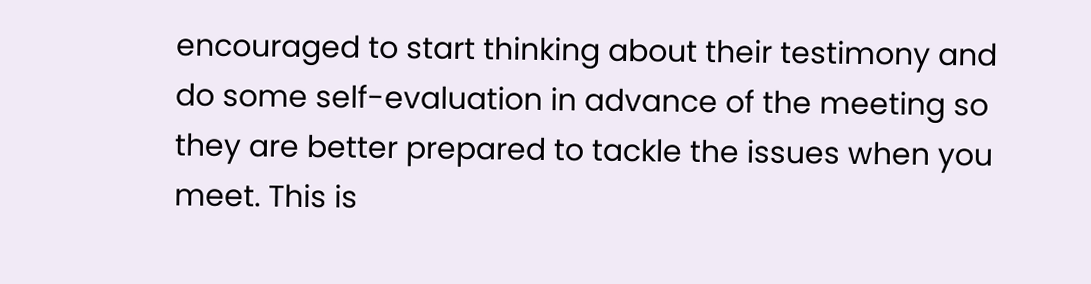encouraged to start thinking about their testimony and do some self-evaluation in advance of the meeting so they are better prepared to tackle the issues when you meet. This is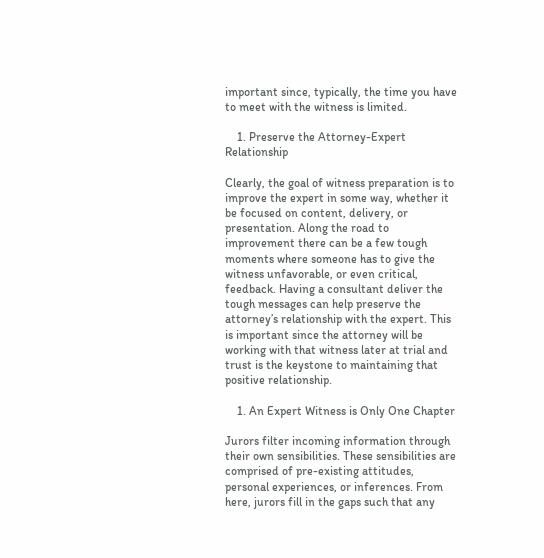important since, typically, the time you have to meet with the witness is limited.

    1. Preserve the Attorney-Expert Relationship

Clearly, the goal of witness preparation is to improve the expert in some way, whether it be focused on content, delivery, or presentation. Along the road to improvement there can be a few tough moments where someone has to give the witness unfavorable, or even critical, feedback. Having a consultant deliver the tough messages can help preserve the attorney’s relationship with the expert. This is important since the attorney will be working with that witness later at trial and trust is the keystone to maintaining that positive relationship.

    1. An Expert Witness is Only One Chapter

Jurors filter incoming information through their own sensibilities. These sensibilities are comprised of pre-existing attitudes, personal experiences, or inferences. From here, jurors fill in the gaps such that any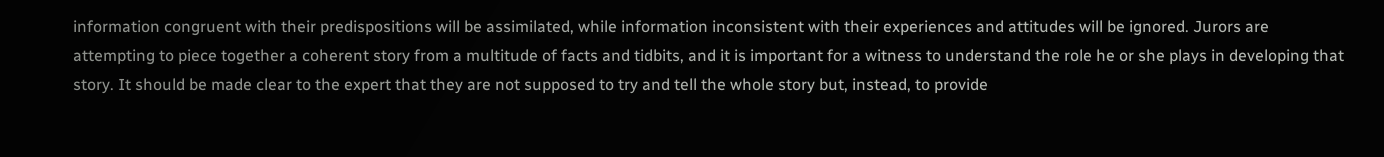information congruent with their predispositions will be assimilated, while information inconsistent with their experiences and attitudes will be ignored. Jurors are attempting to piece together a coherent story from a multitude of facts and tidbits, and it is important for a witness to understand the role he or she plays in developing that story. It should be made clear to the expert that they are not supposed to try and tell the whole story but, instead, to provide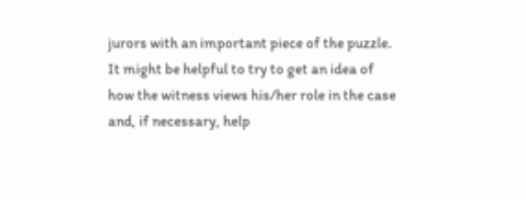jurors with an important piece of the puzzle. It might be helpful to try to get an idea of how the witness views his/her role in the case and, if necessary, help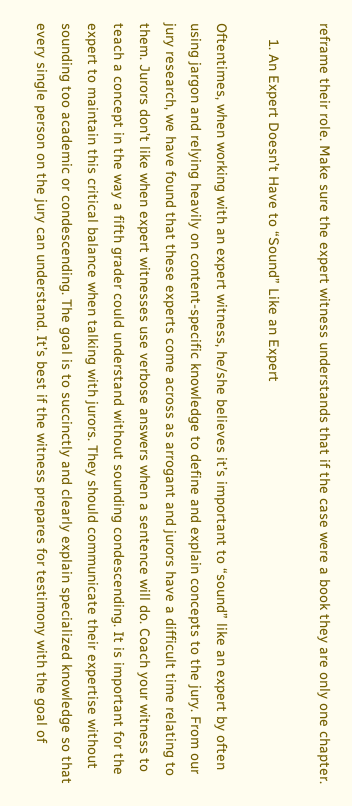reframe their role. Make sure the expert witness understands that if the case were a book they are only one chapter.

    1. An Expert Doesn’t Have to “Sound” Like an Expert

Oftentimes, when working with an expert witness, he/she believes it’s important to “sound” like an expert by often using jargon and relying heavily on content-specific knowledge to define and explain concepts to the jury. From our jury research, we have found that these experts come across as arrogant and jurors have a difficult time relating to them. Jurors don’t like when expert witnesses use verbose answers when a sentence will do. Coach your witness to teach a concept in the way a fifth grader could understand without sounding condescending. It is important for the expert to maintain this critical balance when talking with jurors. They should communicate their expertise without sounding too academic or condescending. The goal is to succinctly and clearly explain specialized knowledge so that every single person on the jury can understand. It’s best if the witness prepares for testimony with the goal of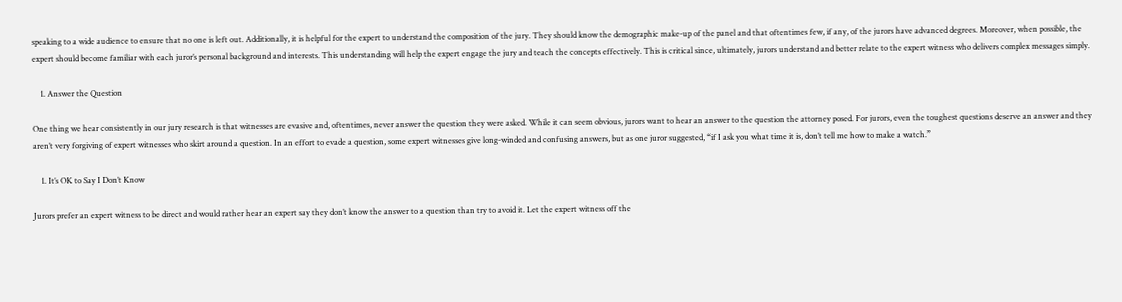speaking to a wide audience to ensure that no one is left out. Additionally, it is helpful for the expert to understand the composition of the jury. They should know the demographic make-up of the panel and that oftentimes few, if any, of the jurors have advanced degrees. Moreover, when possible, the expert should become familiar with each juror’s personal background and interests. This understanding will help the expert engage the jury and teach the concepts effectively. This is critical since, ultimately, jurors understand and better relate to the expert witness who delivers complex messages simply.

    1. Answer the Question

One thing we hear consistently in our jury research is that witnesses are evasive and, oftentimes, never answer the question they were asked. While it can seem obvious, jurors want to hear an answer to the question the attorney posed. For jurors, even the toughest questions deserve an answer and they aren’t very forgiving of expert witnesses who skirt around a question. In an effort to evade a question, some expert witnesses give long-winded and confusing answers, but as one juror suggested, “if I ask you what time it is, don’t tell me how to make a watch.”

    1. It’s OK to Say I Don’t Know

Jurors prefer an expert witness to be direct and would rather hear an expert say they don’t know the answer to a question than try to avoid it. Let the expert witness off the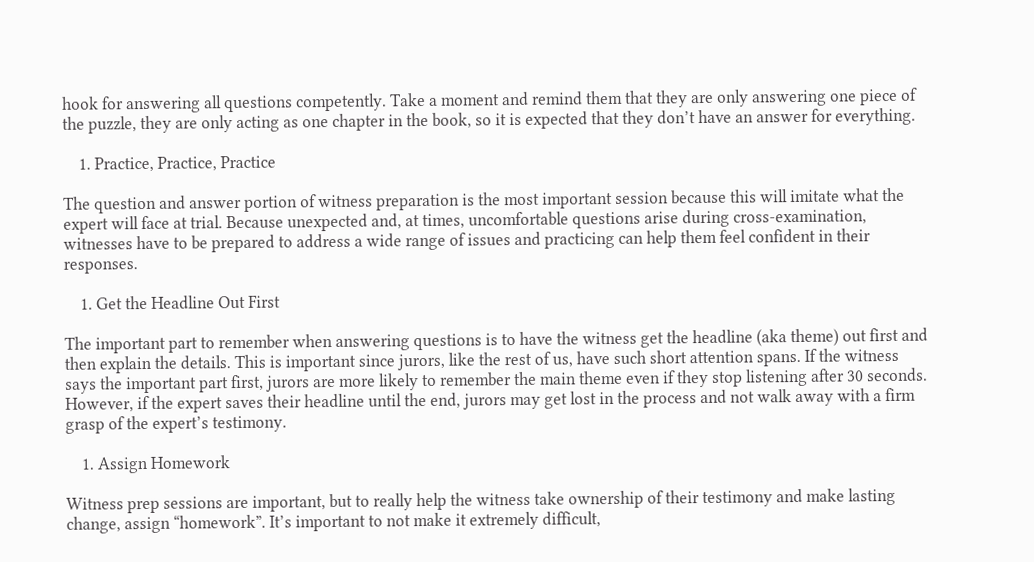hook for answering all questions competently. Take a moment and remind them that they are only answering one piece of the puzzle, they are only acting as one chapter in the book, so it is expected that they don’t have an answer for everything.

    1. Practice, Practice, Practice

The question and answer portion of witness preparation is the most important session because this will imitate what the expert will face at trial. Because unexpected and, at times, uncomfortable questions arise during cross-examination, witnesses have to be prepared to address a wide range of issues and practicing can help them feel confident in their responses.

    1. Get the Headline Out First

The important part to remember when answering questions is to have the witness get the headline (aka theme) out first and then explain the details. This is important since jurors, like the rest of us, have such short attention spans. If the witness says the important part first, jurors are more likely to remember the main theme even if they stop listening after 30 seconds. However, if the expert saves their headline until the end, jurors may get lost in the process and not walk away with a firm grasp of the expert’s testimony.

    1. Assign Homework

Witness prep sessions are important, but to really help the witness take ownership of their testimony and make lasting change, assign “homework”. It’s important to not make it extremely difficult,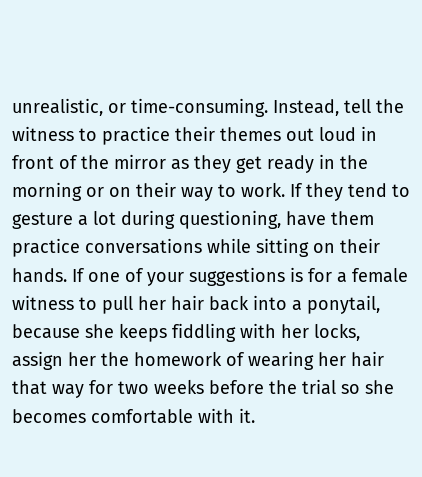unrealistic, or time-consuming. Instead, tell the witness to practice their themes out loud in front of the mirror as they get ready in the morning or on their way to work. If they tend to gesture a lot during questioning, have them practice conversations while sitting on their hands. If one of your suggestions is for a female witness to pull her hair back into a ponytail, because she keeps fiddling with her locks, assign her the homework of wearing her hair that way for two weeks before the trial so she becomes comfortable with it.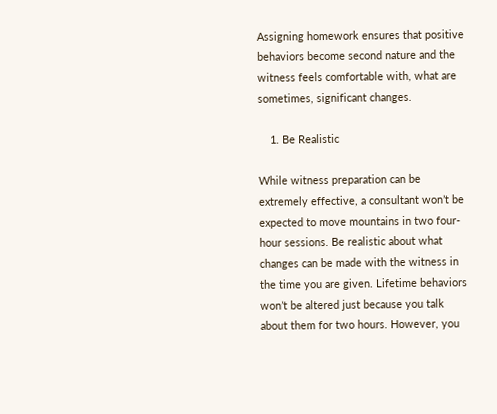Assigning homework ensures that positive behaviors become second nature and the witness feels comfortable with, what are sometimes, significant changes.

    1. Be Realistic

While witness preparation can be extremely effective, a consultant won’t be expected to move mountains in two four-hour sessions. Be realistic about what changes can be made with the witness in the time you are given. Lifetime behaviors won’t be altered just because you talk about them for two hours. However, you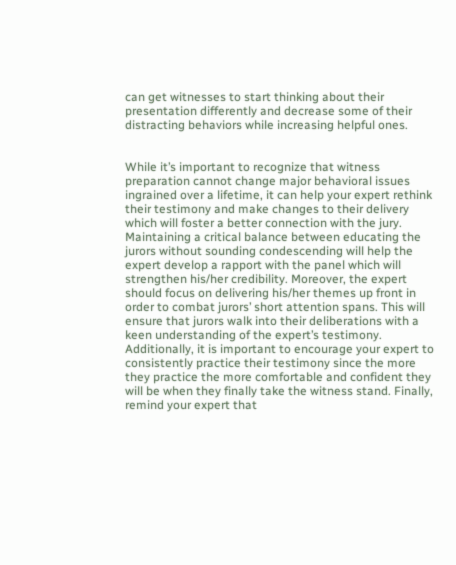can get witnesses to start thinking about their presentation differently and decrease some of their distracting behaviors while increasing helpful ones.


While it’s important to recognize that witness preparation cannot change major behavioral issues ingrained over a lifetime, it can help your expert rethink their testimony and make changes to their delivery which will foster a better connection with the jury. Maintaining a critical balance between educating the jurors without sounding condescending will help the expert develop a rapport with the panel which will strengthen his/her credibility. Moreover, the expert should focus on delivering his/her themes up front in order to combat jurors’ short attention spans. This will ensure that jurors walk into their deliberations with a keen understanding of the expert’s testimony. Additionally, it is important to encourage your expert to consistently practice their testimony since the more they practice the more comfortable and confident they will be when they finally take the witness stand. Finally, remind your expert that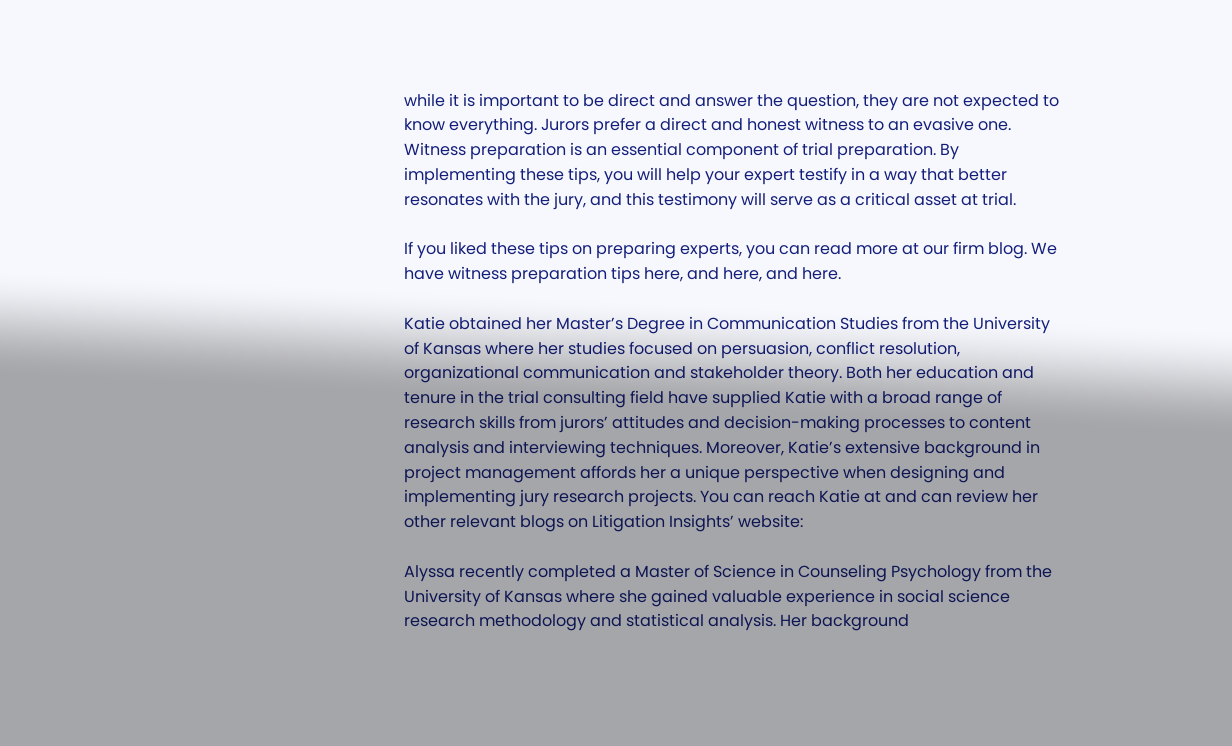while it is important to be direct and answer the question, they are not expected to know everything. Jurors prefer a direct and honest witness to an evasive one. Witness preparation is an essential component of trial preparation. By implementing these tips, you will help your expert testify in a way that better resonates with the jury, and this testimony will serve as a critical asset at trial.

If you liked these tips on preparing experts, you can read more at our firm blog. We have witness preparation tips here, and here, and here.

Katie obtained her Master’s Degree in Communication Studies from the University of Kansas where her studies focused on persuasion, conflict resolution, organizational communication and stakeholder theory. Both her education and tenure in the trial consulting field have supplied Katie with a broad range of research skills from jurors’ attitudes and decision-making processes to content analysis and interviewing techniques. Moreover, Katie’s extensive background in project management affords her a unique perspective when designing and implementing jury research projects. You can reach Katie at and can review her other relevant blogs on Litigation Insights’ website:

Alyssa recently completed a Master of Science in Counseling Psychology from the University of Kansas where she gained valuable experience in social science research methodology and statistical analysis. Her background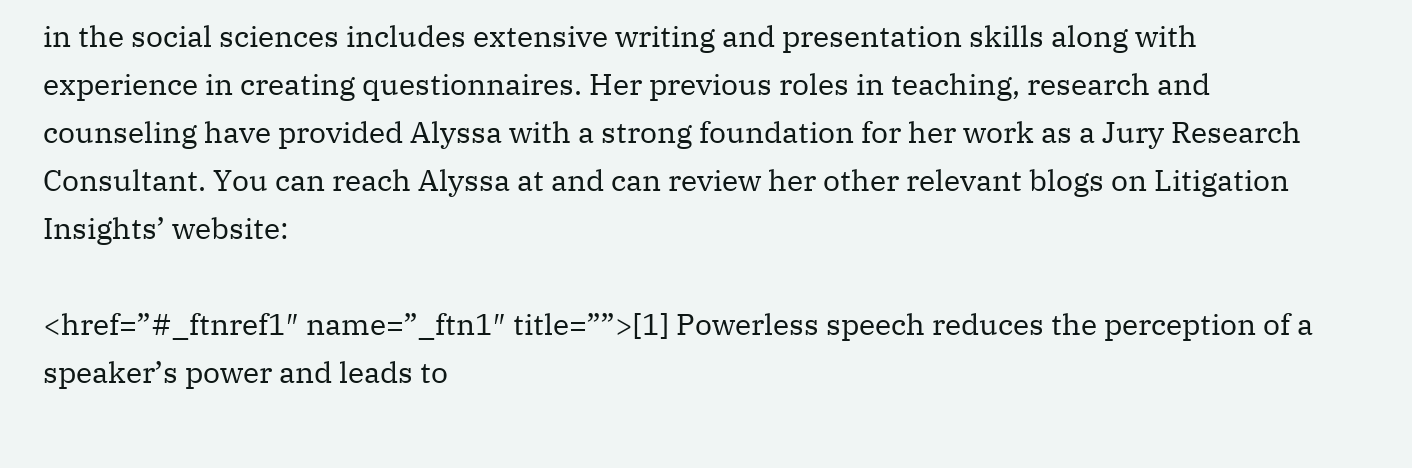in the social sciences includes extensive writing and presentation skills along with experience in creating questionnaires. Her previous roles in teaching, research and counseling have provided Alyssa with a strong foundation for her work as a Jury Research Consultant. You can reach Alyssa at and can review her other relevant blogs on Litigation Insights’ website:

<href=”#_ftnref1″ name=”_ftn1″ title=””>[1] Powerless speech reduces the perception of a speaker’s power and leads to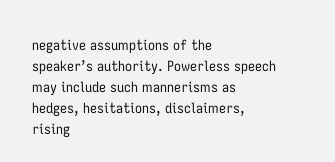negative assumptions of the speaker’s authority. Powerless speech may include such mannerisms as hedges, hesitations, disclaimers, rising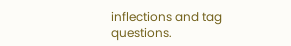inflections and tag questions.